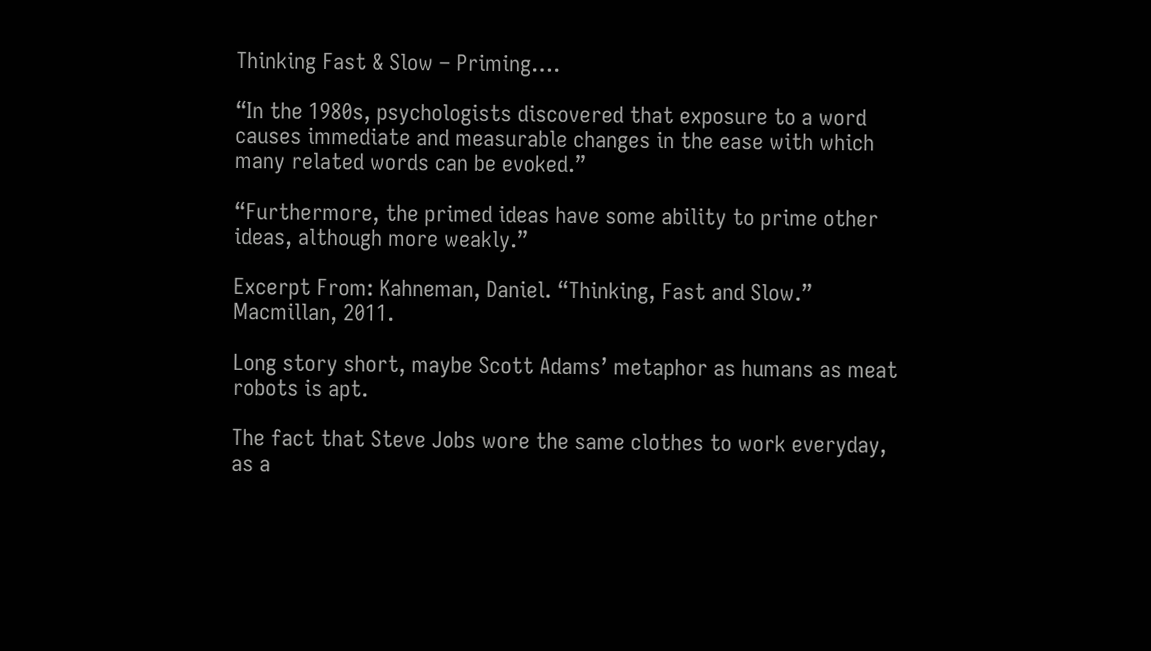Thinking Fast & Slow – Priming….

“In the 1980s, psychologists discovered that exposure to a word causes immediate and measurable changes in the ease with which many related words can be evoked.”

“Furthermore, the primed ideas have some ability to prime other ideas, although more weakly.”

Excerpt From: Kahneman, Daniel. “Thinking, Fast and Slow.” Macmillan, 2011.

Long story short, maybe Scott Adams’ metaphor as humans as meat robots is apt.

The fact that Steve Jobs wore the same clothes to work everyday, as a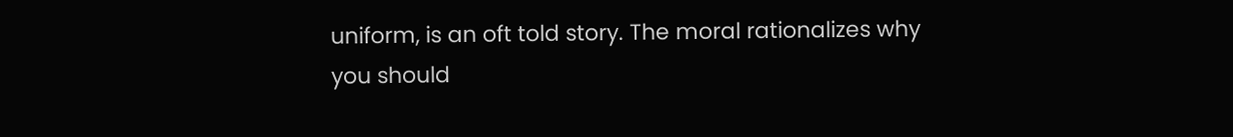uniform, is an oft told story. The moral rationalizes why you should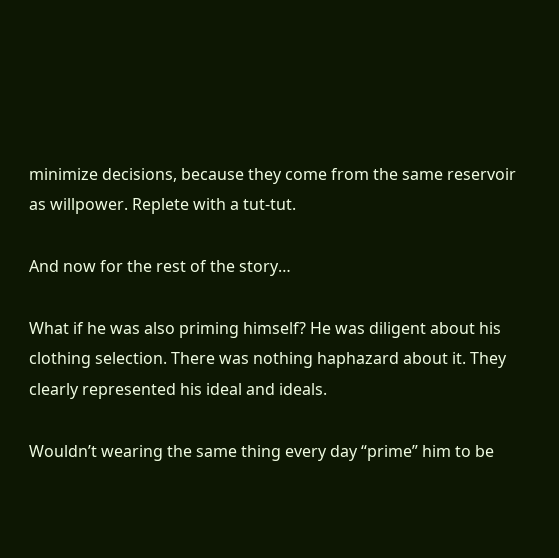minimize decisions, because they come from the same reservoir as willpower. Replete with a tut-tut.

And now for the rest of the story…

What if he was also priming himself? He was diligent about his clothing selection. There was nothing haphazard about it. They clearly represented his ideal and ideals.

Wouldn’t wearing the same thing every day “prime” him to be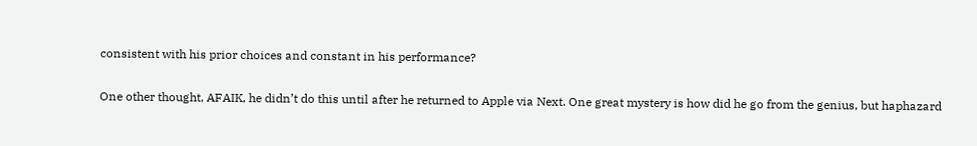consistent with his prior choices and constant in his performance?

One other thought, AFAIK, he didn’t do this until after he returned to Apple via Next. One great mystery is how did he go from the genius, but haphazard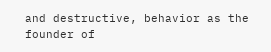and destructive, behavior as the founder of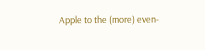Apple to the (more) even-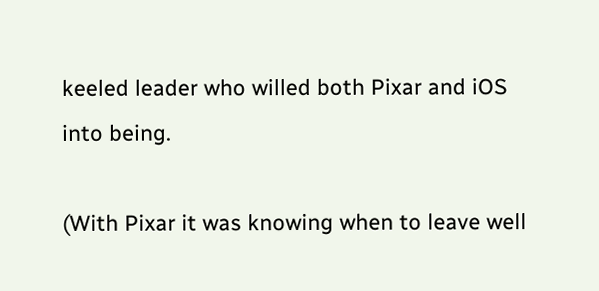keeled leader who willed both Pixar and iOS into being.

(With Pixar it was knowing when to leave well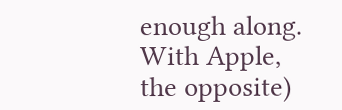enough along. With Apple, the opposite)